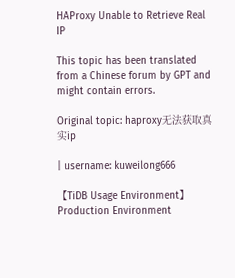HAProxy Unable to Retrieve Real IP

This topic has been translated from a Chinese forum by GPT and might contain errors.

Original topic: haproxy无法获取真实ip

| username: kuweilong666

【TiDB Usage Environment】Production Environment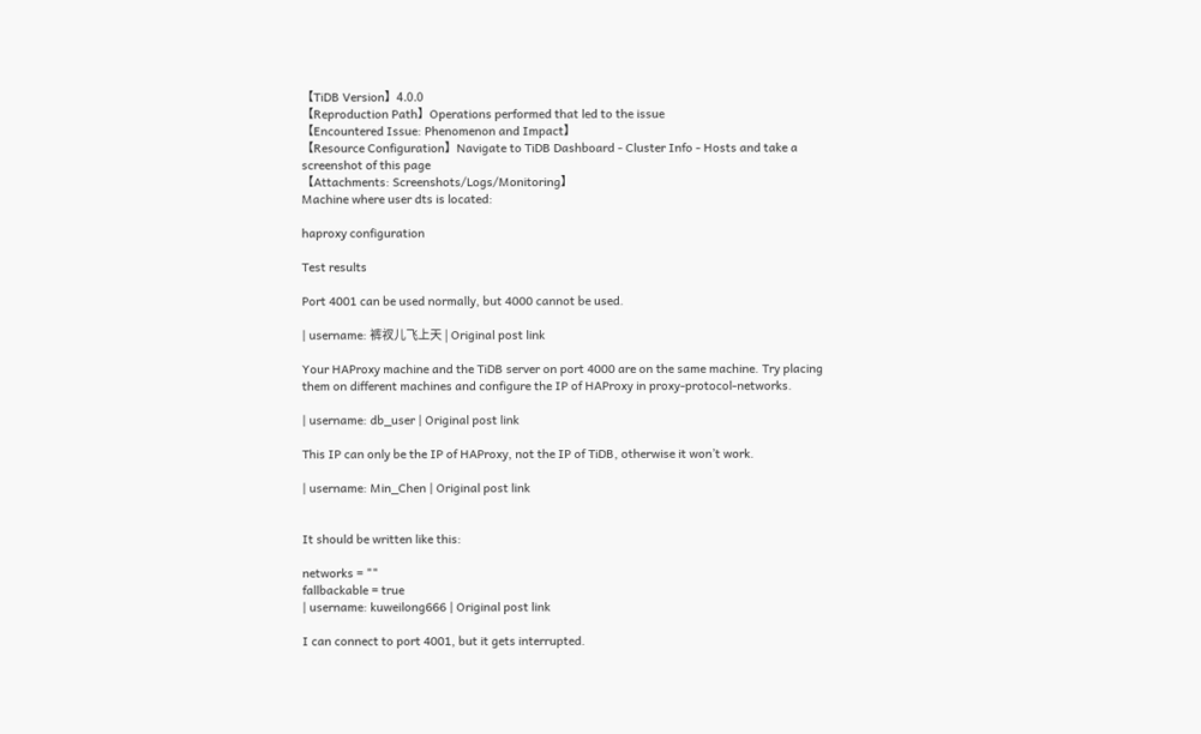【TiDB Version】4.0.0
【Reproduction Path】Operations performed that led to the issue
【Encountered Issue: Phenomenon and Impact】
【Resource Configuration】Navigate to TiDB Dashboard - Cluster Info - Hosts and take a screenshot of this page
【Attachments: Screenshots/Logs/Monitoring】
Machine where user dts is located:

haproxy configuration

Test results

Port 4001 can be used normally, but 4000 cannot be used.

| username: 裤衩儿飞上天 | Original post link

Your HAProxy machine and the TiDB server on port 4000 are on the same machine. Try placing them on different machines and configure the IP of HAProxy in proxy-protocol-networks.

| username: db_user | Original post link

This IP can only be the IP of HAProxy, not the IP of TiDB, otherwise it won’t work.

| username: Min_Chen | Original post link


It should be written like this:

networks = ""
fallbackable = true
| username: kuweilong666 | Original post link

I can connect to port 4001, but it gets interrupted.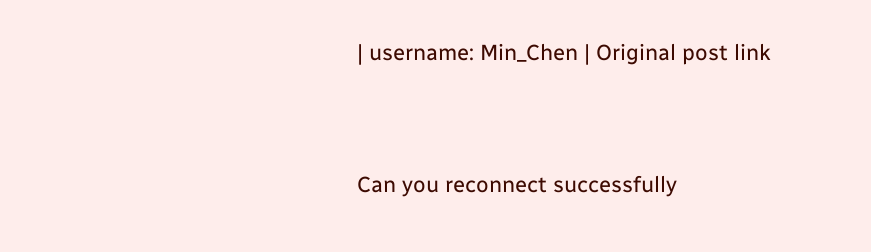| username: Min_Chen | Original post link


Can you reconnect successfully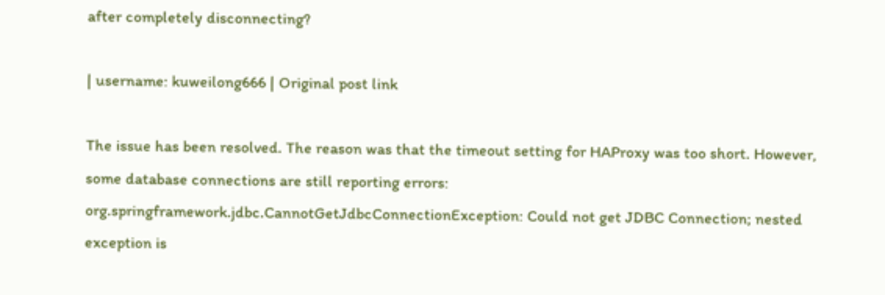after completely disconnecting?

| username: kuweilong666 | Original post link

The issue has been resolved. The reason was that the timeout setting for HAProxy was too short. However, some database connections are still reporting errors: org.springframework.jdbc.CannotGetJdbcConnectionException: Could not get JDBC Connection; nested exception is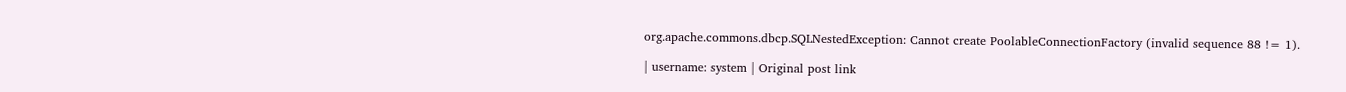org.apache.commons.dbcp.SQLNestedException: Cannot create PoolableConnectionFactory (invalid sequence 88 != 1).

| username: system | Original post link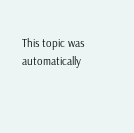This topic was automatically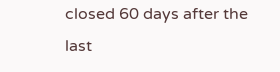closed 60 days after the last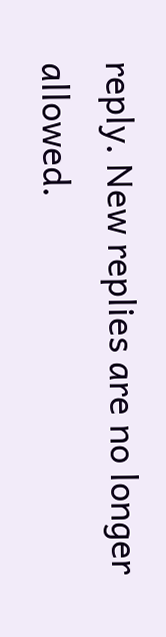reply. New replies are no longer allowed.